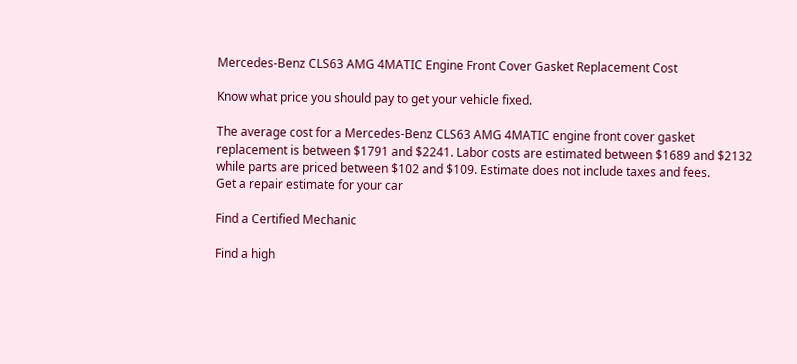Mercedes-Benz CLS63 AMG 4MATIC Engine Front Cover Gasket Replacement Cost

Know what price you should pay to get your vehicle fixed.

The average cost for a Mercedes-Benz CLS63 AMG 4MATIC engine front cover gasket replacement is between $1791 and $2241. Labor costs are estimated between $1689 and $2132 while parts are priced between $102 and $109. Estimate does not include taxes and fees.
Get a repair estimate for your car

Find a Certified Mechanic

Find a high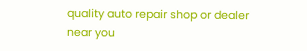quality auto repair shop or dealer near you